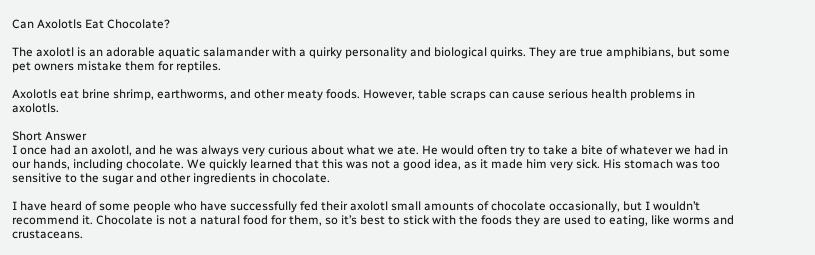Can Axolotls Eat Chocolate?

The axolotl is an adorable aquatic salamander with a quirky personality and biological quirks. They are true amphibians, but some pet owners mistake them for reptiles.

Axolotls eat brine shrimp, earthworms, and other meaty foods. However, table scraps can cause serious health problems in axolotls.

Short Answer
I once had an axolotl, and he was always very curious about what we ate. He would often try to take a bite of whatever we had in our hands, including chocolate. We quickly learned that this was not a good idea, as it made him very sick. His stomach was too sensitive to the sugar and other ingredients in chocolate.

I have heard of some people who have successfully fed their axolotl small amounts of chocolate occasionally, but I wouldn’t recommend it. Chocolate is not a natural food for them, so it’s best to stick with the foods they are used to eating, like worms and crustaceans.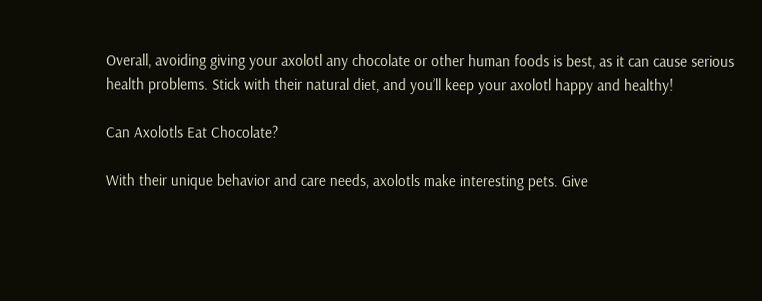Overall, avoiding giving your axolotl any chocolate or other human foods is best, as it can cause serious health problems. Stick with their natural diet, and you’ll keep your axolotl happy and healthy!

Can Axolotls Eat Chocolate?

With their unique behavior and care needs, axolotls make interesting pets. Give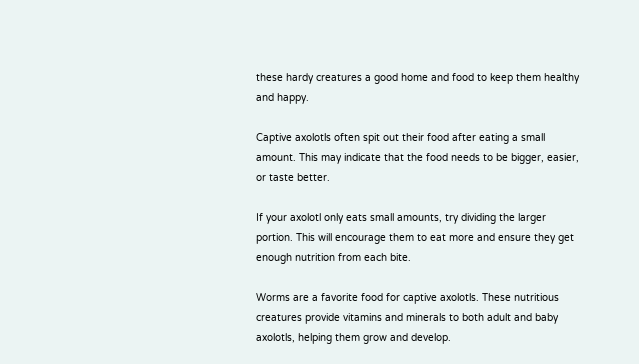these hardy creatures a good home and food to keep them healthy and happy.

Captive axolotls often spit out their food after eating a small amount. This may indicate that the food needs to be bigger, easier, or taste better.

If your axolotl only eats small amounts, try dividing the larger portion. This will encourage them to eat more and ensure they get enough nutrition from each bite.

Worms are a favorite food for captive axolotls. These nutritious creatures provide vitamins and minerals to both adult and baby axolotls, helping them grow and develop.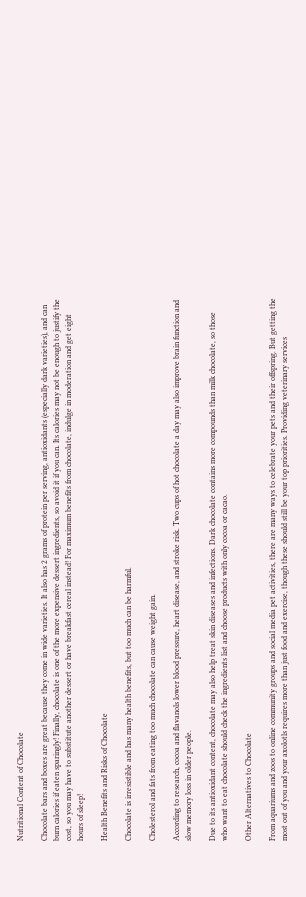Nutritional Content of Chocolate

Chocolate bars and boxes are great because they come in wide varieties. It also has 2 grams of protein per serving, antioxidants (especially dark varieties), and can burn calories if eaten sparingly! Finally, chocolate is one of the more expensive dessert ingredients, so avoid it if you can. Its calories may not be enough to justify the cost, so you may have to substitute another dessert or have breakfast cereal instead! For maximum benefits from chocolate, indulge in moderation and get eight hours of sleep!

Health Benefits and Risks of Chocolate

Chocolate is irresistible and has many health benefits, but too much can be harmful.

Cholesterol and fats from eating too much chocolate can cause weight gain.

According to research, cocoa and flavanols lower blood pressure, heart disease, and stroke risk. Two cups of hot chocolate a day may also improve brain function and slow memory loss in older people.

Due to its antioxidant content, chocolate may also help treat skin diseases and infections. Dark chocolate contains more compounds than milk chocolate, so those who want to eat chocolate should check the ingredients list and choose products with only cocoa or cacao.

Other Alternatives to Chocolate

From aquariums and zoos to online community groups and social media pet activities, there are many ways to celebrate your pets and their offspring. But getting the most out of you and your axolotls requires more than just food and exercise, though these should still be your top priorities. Providing veterinary services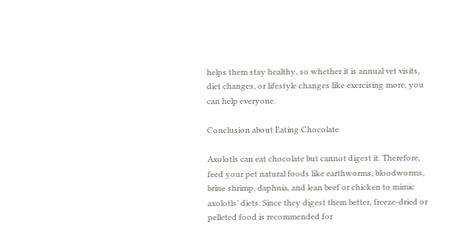helps them stay healthy, so whether it is annual vet visits, diet changes, or lifestyle changes like exercising more, you can help everyone.

Conclusion about Eating Chocolate

Axolotls can eat chocolate but cannot digest it. Therefore, feed your pet natural foods like earthworms, bloodworms, brine shrimp, daphnia, and lean beef or chicken to mimic axolotls’ diets. Since they digest them better, freeze-dried or pelleted food is recommended for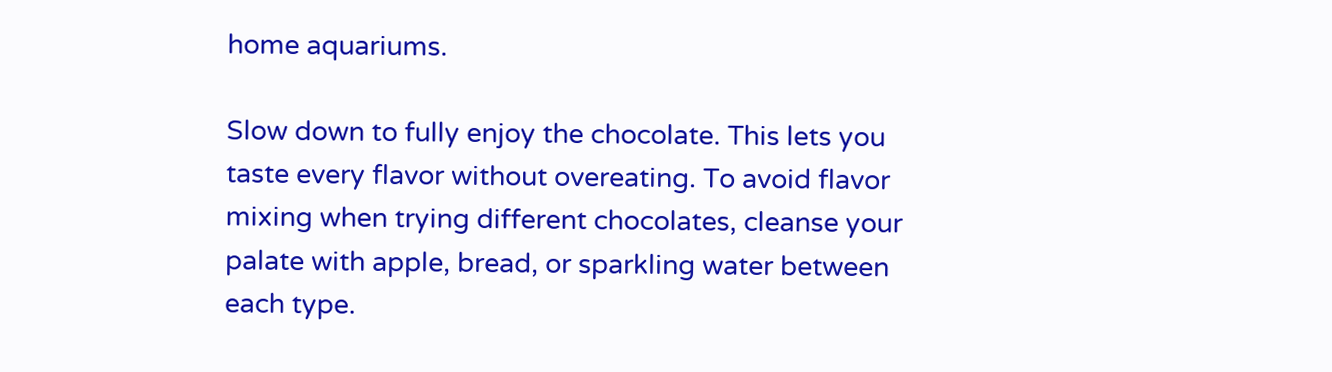home aquariums.

Slow down to fully enjoy the chocolate. This lets you taste every flavor without overeating. To avoid flavor mixing when trying different chocolates, cleanse your palate with apple, bread, or sparkling water between each type.